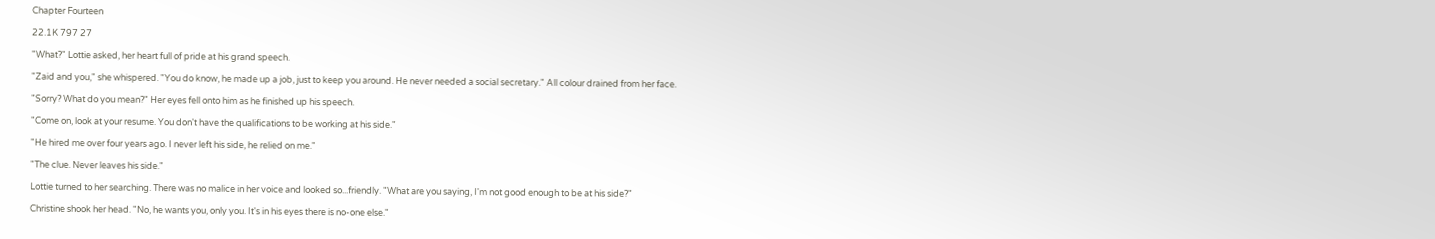Chapter Fourteen

22.1K 797 27

"What?" Lottie asked, her heart full of pride at his grand speech.

"Zaid and you," she whispered. "You do know, he made up a job, just to keep you around. He never needed a social secretary." All colour drained from her face.

"Sorry? What do you mean?" Her eyes fell onto him as he finished up his speech.

"Come on, look at your resume. You don't have the qualifications to be working at his side."

"He hired me over four years ago. I never left his side, he relied on me."

"The clue. Never leaves his side."

Lottie turned to her searching. There was no malice in her voice and looked so...friendly. "What are you saying, I'm not good enough to be at his side?"

Christine shook her head. "No, he wants you, only you. It's in his eyes there is no-one else."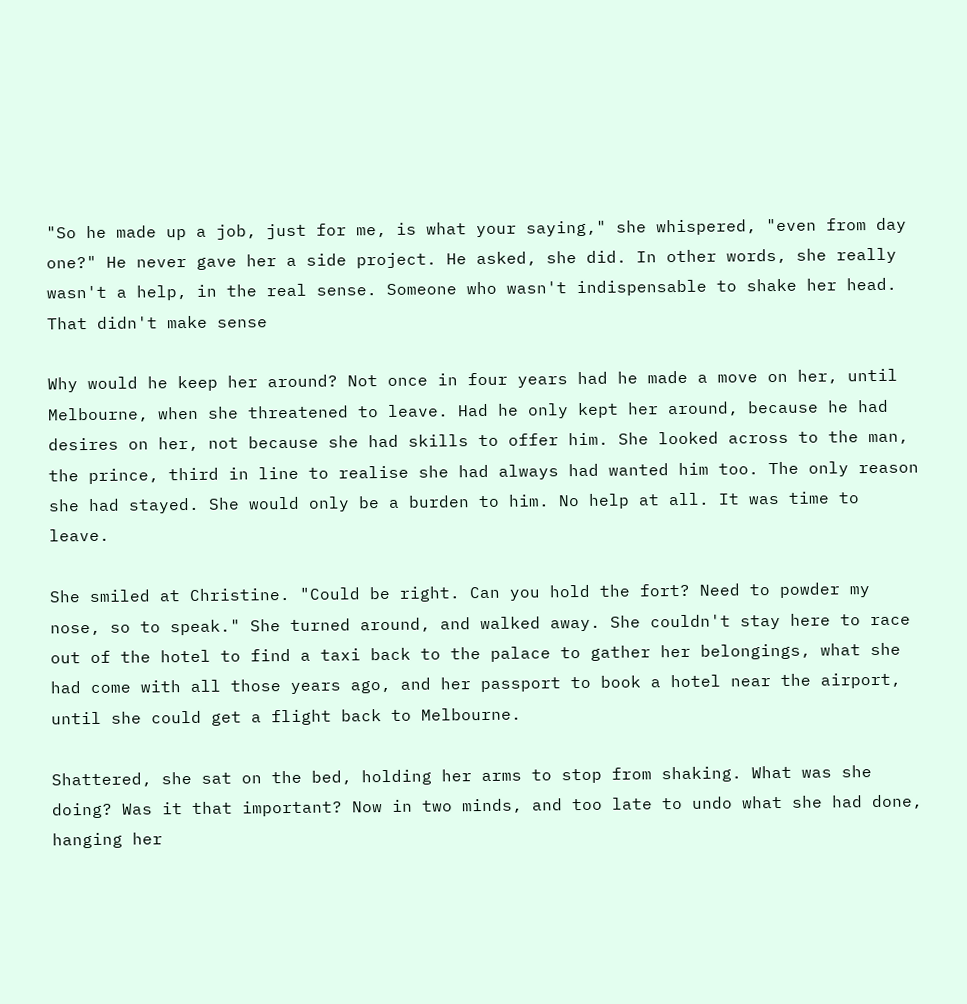"So he made up a job, just for me, is what your saying," she whispered, "even from day one?" He never gave her a side project. He asked, she did. In other words, she really wasn't a help, in the real sense. Someone who wasn't indispensable to shake her head. That didn't make sense

Why would he keep her around? Not once in four years had he made a move on her, until Melbourne, when she threatened to leave. Had he only kept her around, because he had desires on her, not because she had skills to offer him. She looked across to the man, the prince, third in line to realise she had always had wanted him too. The only reason she had stayed. She would only be a burden to him. No help at all. It was time to leave.

She smiled at Christine. "Could be right. Can you hold the fort? Need to powder my nose, so to speak." She turned around, and walked away. She couldn't stay here to race out of the hotel to find a taxi back to the palace to gather her belongings, what she had come with all those years ago, and her passport to book a hotel near the airport, until she could get a flight back to Melbourne.

Shattered, she sat on the bed, holding her arms to stop from shaking. What was she doing? Was it that important? Now in two minds, and too late to undo what she had done, hanging her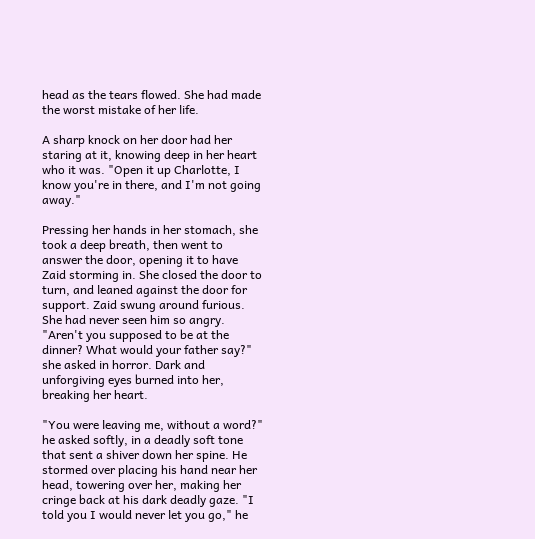head as the tears flowed. She had made the worst mistake of her life.

A sharp knock on her door had her staring at it, knowing deep in her heart who it was. "Open it up Charlotte, I know you're in there, and I'm not going away."

Pressing her hands in her stomach, she took a deep breath, then went to answer the door, opening it to have Zaid storming in. She closed the door to turn, and leaned against the door for support. Zaid swung around furious. She had never seen him so angry. "Aren't you supposed to be at the dinner? What would your father say?" she asked in horror. Dark and unforgiving eyes burned into her, breaking her heart.

"You were leaving me, without a word?" he asked softly, in a deadly soft tone that sent a shiver down her spine. He stormed over placing his hand near her head, towering over her, making her cringe back at his dark deadly gaze. "I told you I would never let you go," he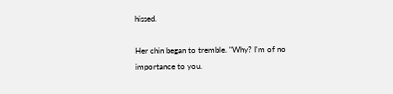hissed.

Her chin began to tremble. "Why? I'm of no importance to you.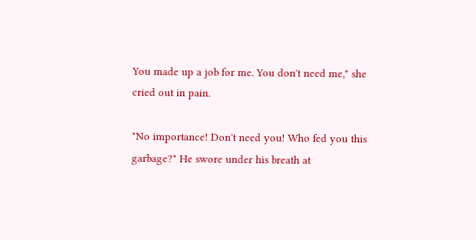You made up a job for me. You don't need me," she cried out in pain.

"No importance! Don't need you! Who fed you this garbage?" He swore under his breath at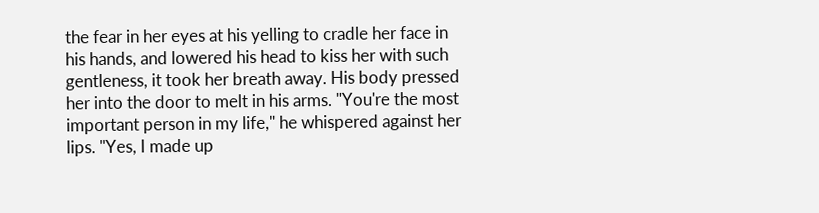the fear in her eyes at his yelling to cradle her face in his hands, and lowered his head to kiss her with such gentleness, it took her breath away. His body pressed her into the door to melt in his arms. "You're the most important person in my life," he whispered against her lips. "Yes, I made up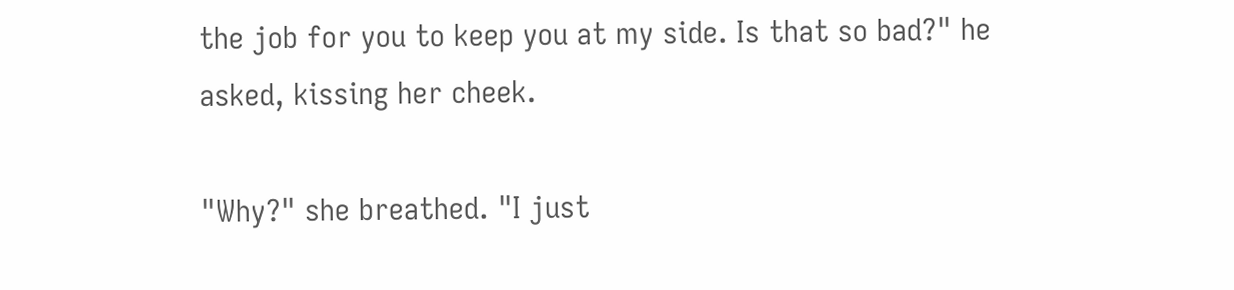the job for you to keep you at my side. Is that so bad?" he asked, kissing her cheek.

"Why?" she breathed. "I just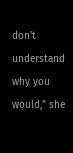don't understand why you would," she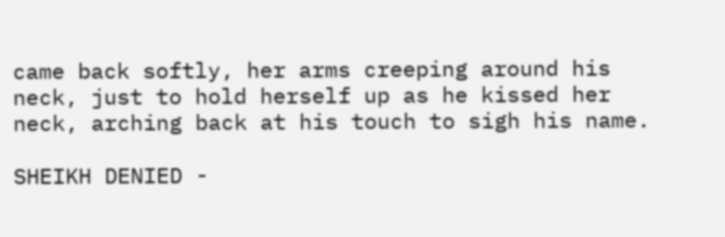came back softly, her arms creeping around his neck, just to hold herself up as he kissed her neck, arching back at his touch to sigh his name.

SHEIKH DENIED -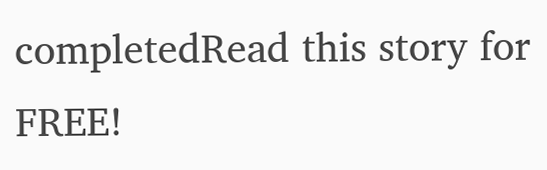completedRead this story for FREE!